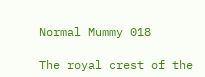Normal Mummy 018

The royal crest of the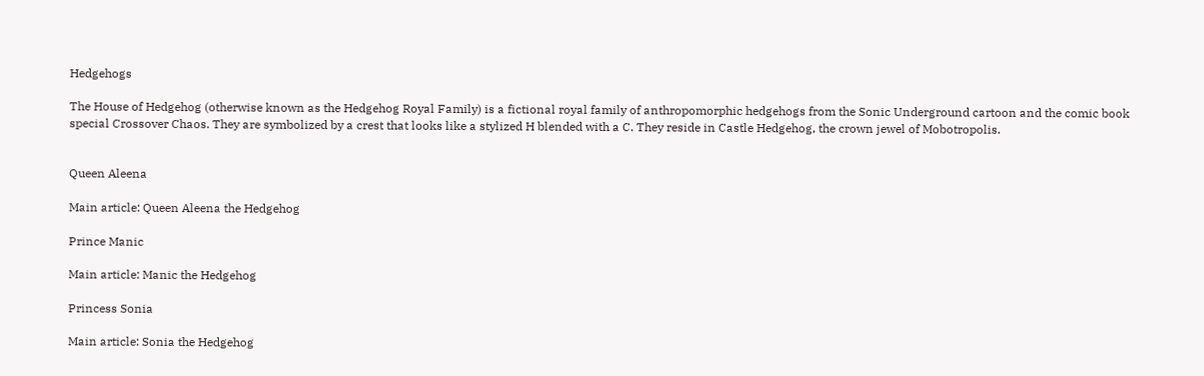Hedgehogs

The House of Hedgehog (otherwise known as the Hedgehog Royal Family) is a fictional royal family of anthropomorphic hedgehogs from the Sonic Underground cartoon and the comic book special Crossover Chaos. They are symbolized by a crest that looks like a stylized H blended with a C. They reside in Castle Hedgehog, the crown jewel of Mobotropolis.


Queen Aleena

Main article: Queen Aleena the Hedgehog

Prince Manic

Main article: Manic the Hedgehog

Princess Sonia

Main article: Sonia the Hedgehog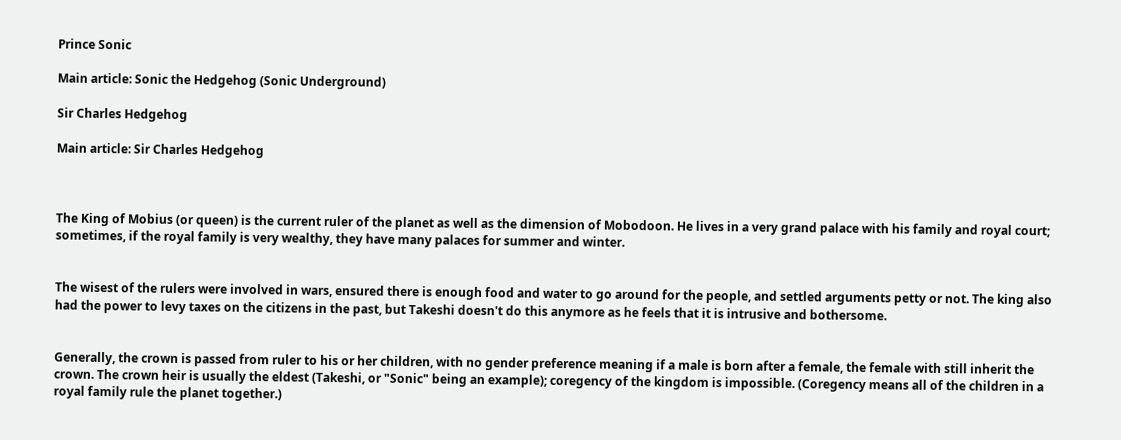Prince Sonic

Main article: Sonic the Hedgehog (Sonic Underground)

Sir Charles Hedgehog

Main article: Sir Charles Hedgehog



The King of Mobius (or queen) is the current ruler of the planet as well as the dimension of Mobodoon. He lives in a very grand palace with his family and royal court; sometimes, if the royal family is very wealthy, they have many palaces for summer and winter.


The wisest of the rulers were involved in wars, ensured there is enough food and water to go around for the people, and settled arguments petty or not. The king also had the power to levy taxes on the citizens in the past, but Takeshi doesn't do this anymore as he feels that it is intrusive and bothersome.


Generally, the crown is passed from ruler to his or her children, with no gender preference meaning if a male is born after a female, the female with still inherit the crown. The crown heir is usually the eldest (Takeshi, or "Sonic" being an example); coregency of the kingdom is impossible. (Coregency means all of the children in a royal family rule the planet together.)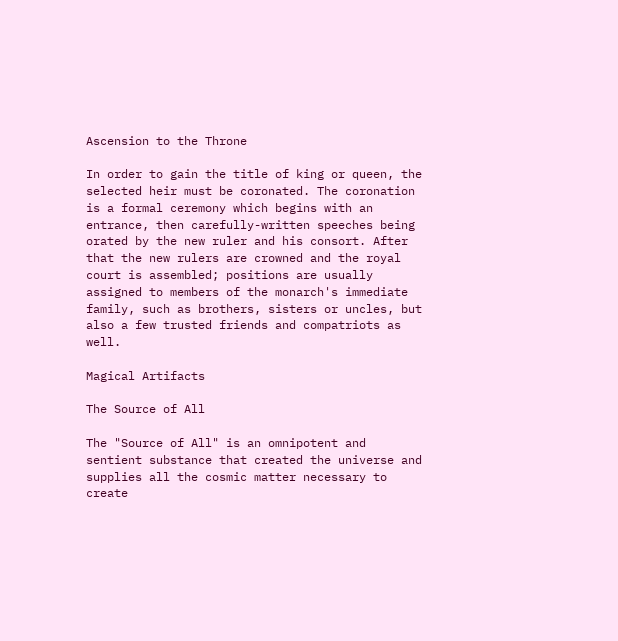Ascension to the Throne

In order to gain the title of king or queen, the selected heir must be coronated. The coronation is a formal ceremony which begins with an entrance, then carefully-written speeches being orated by the new ruler and his consort. After that the new rulers are crowned and the royal court is assembled; positions are usually assigned to members of the monarch's immediate family, such as brothers, sisters or uncles, but also a few trusted friends and compatriots as well.

Magical Artifacts

The Source of All

The "Source of All" is an omnipotent and sentient substance that created the universe and supplies all the cosmic matter necessary to create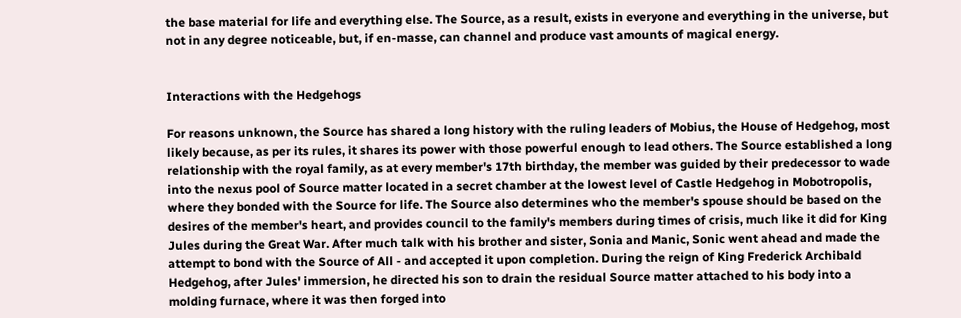the base material for life and everything else. The Source, as a result, exists in everyone and everything in the universe, but not in any degree noticeable, but, if en-masse, can channel and produce vast amounts of magical energy.


Interactions with the Hedgehogs

For reasons unknown, the Source has shared a long history with the ruling leaders of Mobius, the House of Hedgehog, most likely because, as per its rules, it shares its power with those powerful enough to lead others. The Source established a long relationship with the royal family, as at every member's 17th birthday, the member was guided by their predecessor to wade into the nexus pool of Source matter located in a secret chamber at the lowest level of Castle Hedgehog in Mobotropolis, where they bonded with the Source for life. The Source also determines who the member's spouse should be based on the desires of the member's heart, and provides council to the family's members during times of crisis, much like it did for King Jules during the Great War. After much talk with his brother and sister, Sonia and Manic, Sonic went ahead and made the attempt to bond with the Source of All - and accepted it upon completion. During the reign of King Frederick Archibald Hedgehog, after Jules' immersion, he directed his son to drain the residual Source matter attached to his body into a molding furnace, where it was then forged into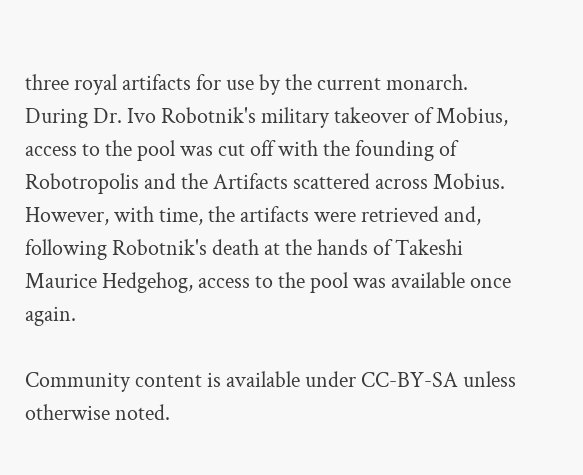three royal artifacts for use by the current monarch. During Dr. Ivo Robotnik's military takeover of Mobius, access to the pool was cut off with the founding of Robotropolis and the Artifacts scattered across Mobius. However, with time, the artifacts were retrieved and, following Robotnik's death at the hands of Takeshi Maurice Hedgehog, access to the pool was available once again.

Community content is available under CC-BY-SA unless otherwise noted.